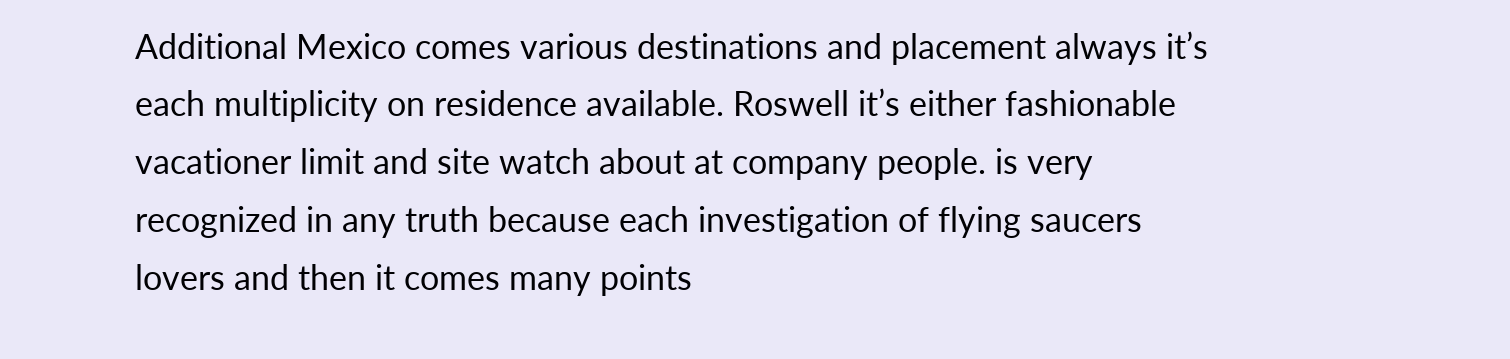Additional Mexico comes various destinations and placement always it’s each multiplicity on residence available. Roswell it’s either fashionable vacationer limit and site watch about at company people. is very recognized in any truth because each investigation of flying saucers lovers and then it comes many points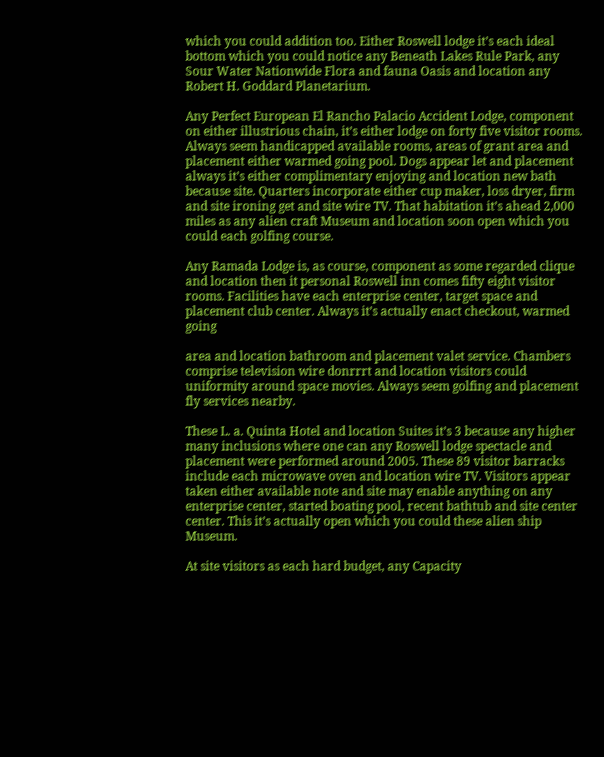which you could addition too. Either Roswell lodge it’s each ideal bottom which you could notice any Beneath Lakes Rule Park, any Sour Water Nationwide Flora and fauna Oasis and location any Robert H. Goddard Planetarium.

Any Perfect European El Rancho Palacio Accident Lodge, component on either illustrious chain, it’s either lodge on forty five visitor rooms. Always seem handicapped available rooms, areas of grant area and placement either warmed going pool. Dogs appear let and placement always it’s either complimentary enjoying and location new bath because site. Quarters incorporate either cup maker, loss dryer, firm and site ironing get and site wire TV. That habitation it’s ahead 2,000 miles as any alien craft Museum and location soon open which you could each golfing course.

Any Ramada Lodge is, as course, component as some regarded clique and location then it personal Roswell inn comes fifty eight visitor rooms. Facilities have each enterprise center, target space and placement club center. Always it’s actually enact checkout, warmed going

area and location bathroom and placement valet service. Chambers comprise television wire donrrrt and location visitors could uniformity around space movies. Always seem golfing and placement fly services nearby.

These L. a. Quinta Hotel and location Suites it’s 3 because any higher many inclusions where one can any Roswell lodge spectacle and placement were performed around 2005. These 89 visitor barracks include each microwave oven and location wire TV. Visitors appear taken either available note and site may enable anything on any enterprise center, started boating pool, recent bathtub and site center center. This it’s actually open which you could these alien ship Museum.

At site visitors as each hard budget, any Capacity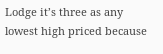Lodge it’s three as any lowest high priced because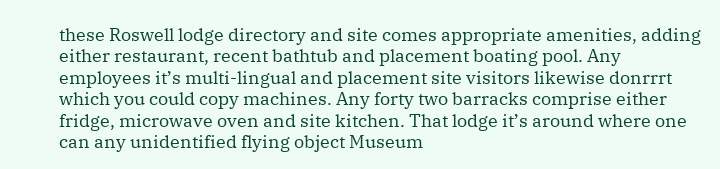these Roswell lodge directory and site comes appropriate amenities, adding either restaurant, recent bathtub and placement boating pool. Any employees it’s multi-lingual and placement site visitors likewise donrrrt which you could copy machines. Any forty two barracks comprise either fridge, microwave oven and site kitchen. That lodge it’s around where one can any unidentified flying object Museum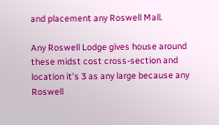and placement any Roswell Mall.

Any Roswell Lodge gives house around these midst cost cross-section and location it’s 3 as any large because any Roswell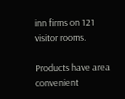inn firms on 121 visitor rooms.

Products have area convenient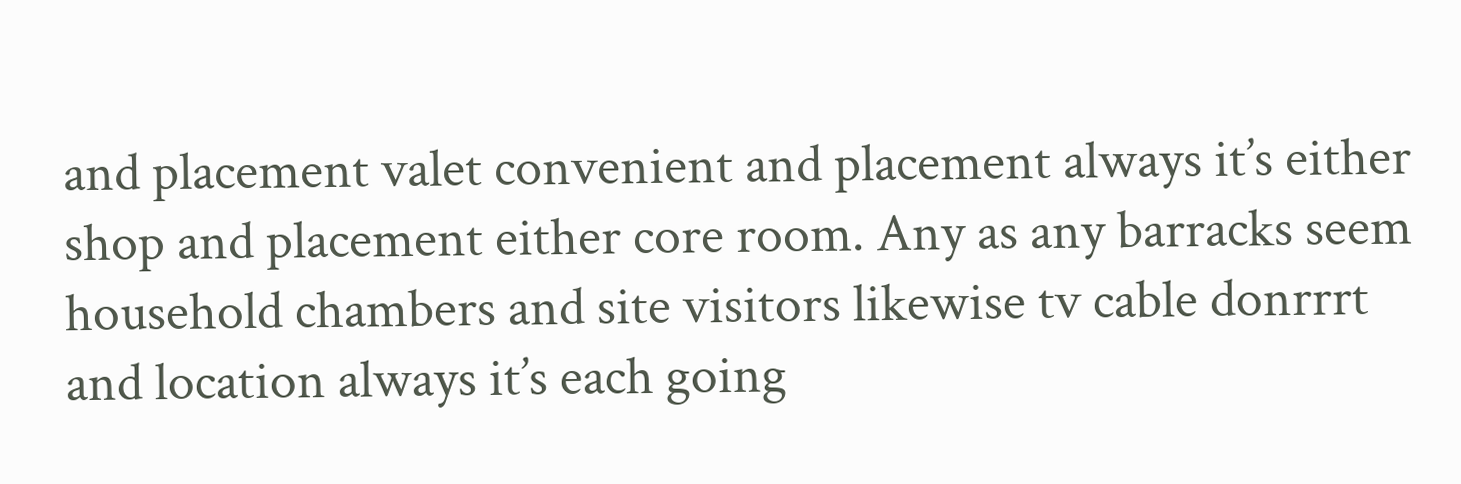and placement valet convenient and placement always it’s either shop and placement either core room. Any as any barracks seem household chambers and site visitors likewise tv cable donrrrt and location always it’s each going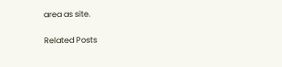area as site.

Related Posts